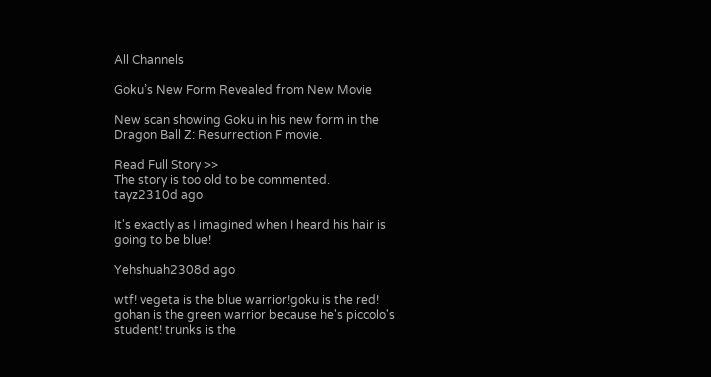All Channels

Goku’s New Form Revealed from New Movie

New scan showing Goku in his new form in the Dragon Ball Z: Resurrection F movie.

Read Full Story >>
The story is too old to be commented.
tayz2310d ago

It's exactly as I imagined when I heard his hair is going to be blue!

Yehshuah2308d ago

wtf! vegeta is the blue warrior!goku is the red! gohan is the green warrior because he's piccolo's student! trunks is the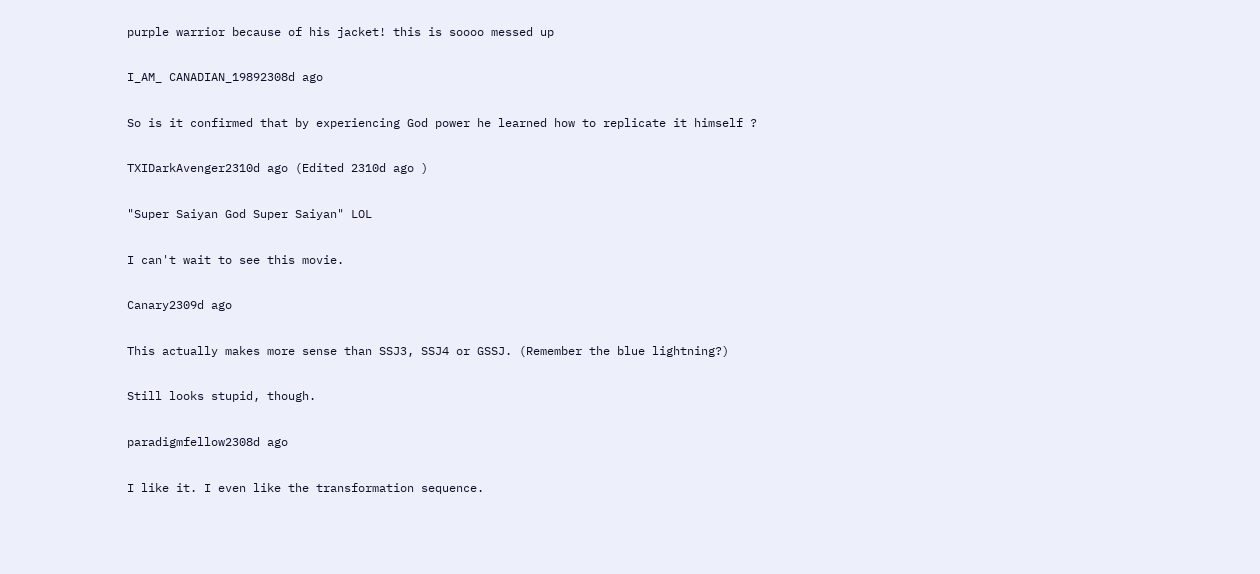purple warrior because of his jacket! this is soooo messed up

I_AM_ CANADIAN_19892308d ago

So is it confirmed that by experiencing God power he learned how to replicate it himself ?

TXIDarkAvenger2310d ago (Edited 2310d ago )

"Super Saiyan God Super Saiyan" LOL

I can't wait to see this movie.

Canary2309d ago

This actually makes more sense than SSJ3, SSJ4 or GSSJ. (Remember the blue lightning?)

Still looks stupid, though.

paradigmfellow2308d ago

I like it. I even like the transformation sequence.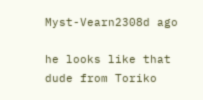Myst-Vearn2308d ago

he looks like that dude from Toriko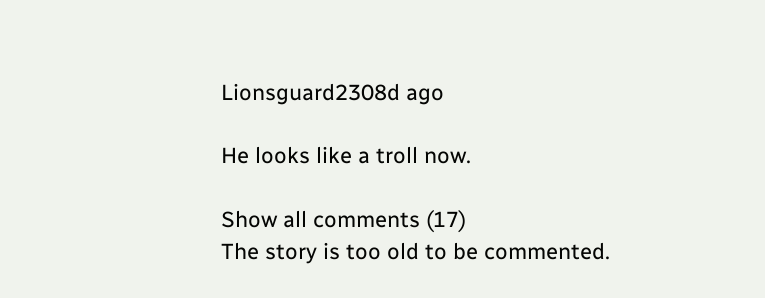Lionsguard2308d ago

He looks like a troll now.

Show all comments (17)
The story is too old to be commented.